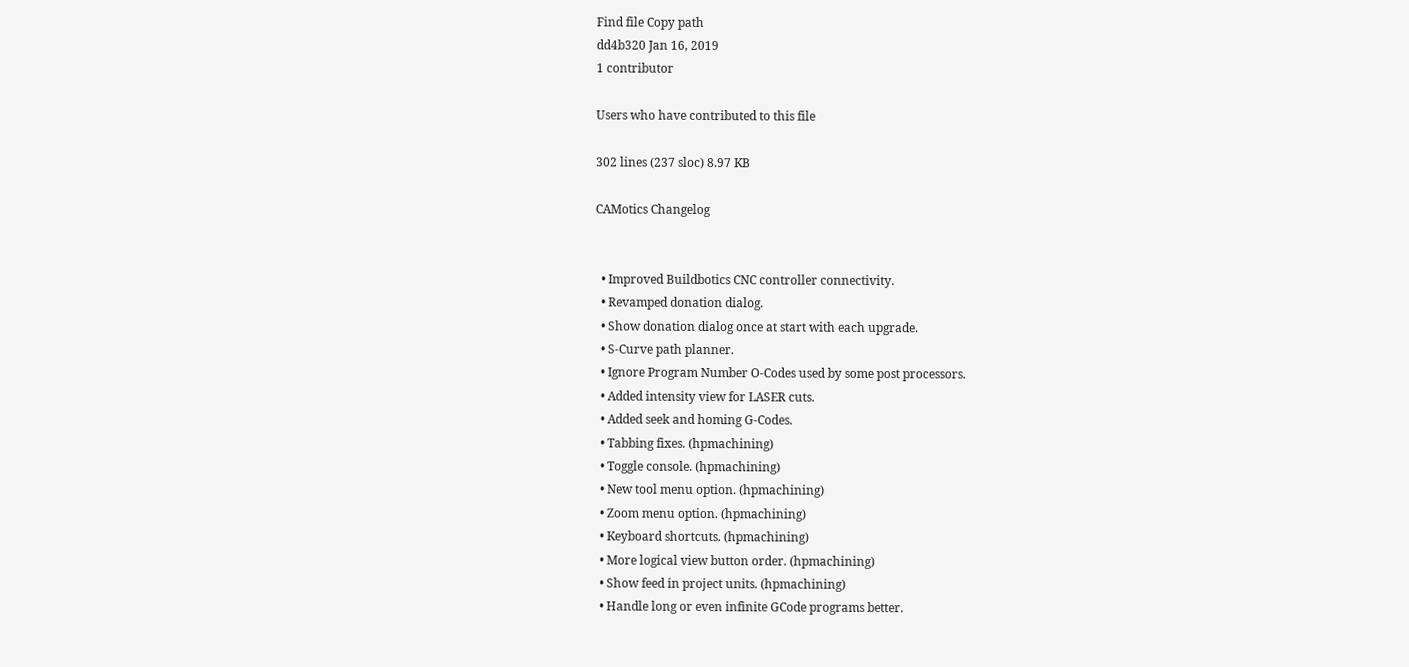Find file Copy path
dd4b320 Jan 16, 2019
1 contributor

Users who have contributed to this file

302 lines (237 sloc) 8.97 KB

CAMotics Changelog


  • Improved Buildbotics CNC controller connectivity.
  • Revamped donation dialog.
  • Show donation dialog once at start with each upgrade.
  • S-Curve path planner.
  • Ignore Program Number O-Codes used by some post processors.
  • Added intensity view for LASER cuts.
  • Added seek and homing G-Codes.
  • Tabbing fixes. (hpmachining)
  • Toggle console. (hpmachining)
  • New tool menu option. (hpmachining)
  • Zoom menu option. (hpmachining)
  • Keyboard shortcuts. (hpmachining)
  • More logical view button order. (hpmachining)
  • Show feed in project units. (hpmachining)
  • Handle long or even infinite GCode programs better.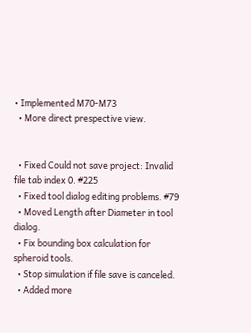• Implemented M70-M73
  • More direct prespective view.


  • Fixed Could not save project: Invalid file tab index 0. #225
  • Fixed tool dialog editing problems. #79
  • Moved Length after Diameter in tool dialog.
  • Fix bounding box calculation for spheroid tools.
  • Stop simulation if file save is canceled.
  • Added more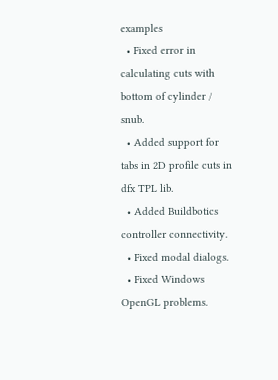examples
  • Fixed error in calculating cuts with bottom of cylinder / snub.
  • Added support for tabs in 2D profile cuts in dfx TPL lib.
  • Added Buildbotics controller connectivity.
  • Fixed modal dialogs.
  • Fixed Windows OpenGL problems.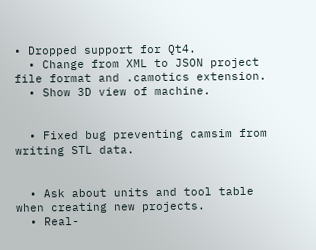• Dropped support for Qt4.
  • Change from XML to JSON project file format and .camotics extension.
  • Show 3D view of machine.


  • Fixed bug preventing camsim from writing STL data.


  • Ask about units and tool table when creating new projects.
  • Real-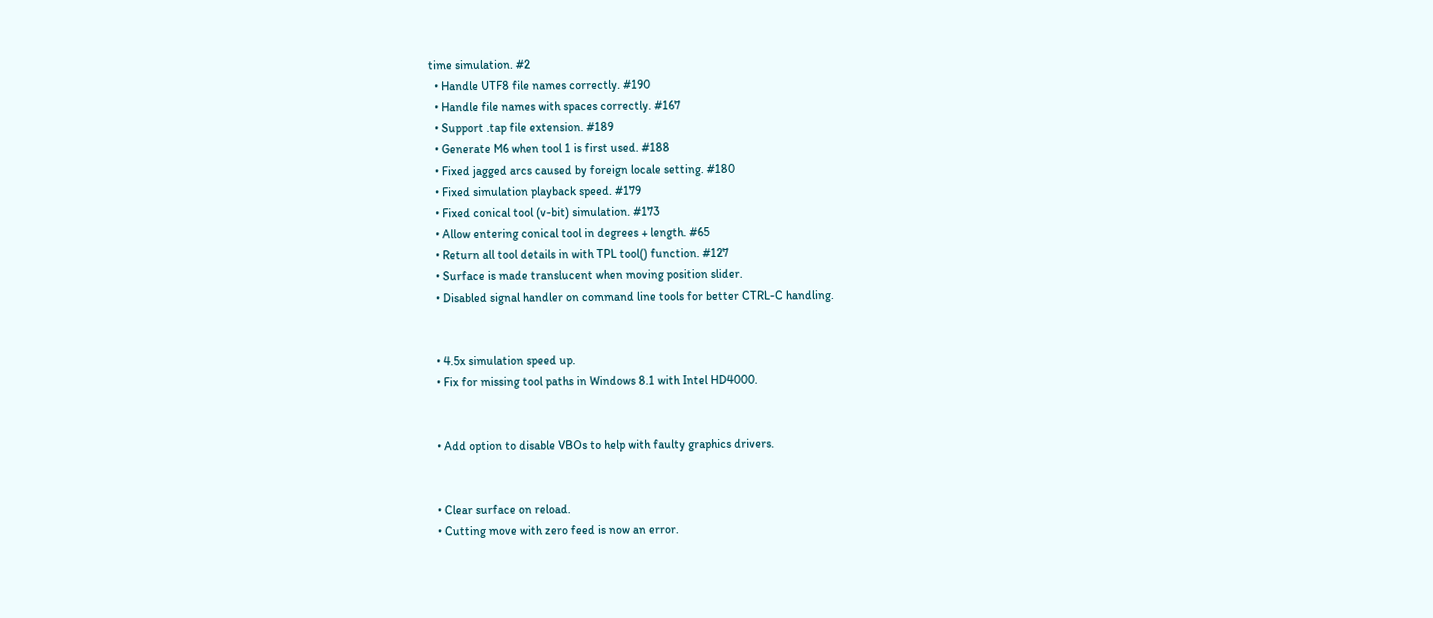time simulation. #2
  • Handle UTF8 file names correctly. #190
  • Handle file names with spaces correctly. #167
  • Support .tap file extension. #189
  • Generate M6 when tool 1 is first used. #188
  • Fixed jagged arcs caused by foreign locale setting. #180
  • Fixed simulation playback speed. #179
  • Fixed conical tool (v-bit) simulation. #173
  • Allow entering conical tool in degrees + length. #65
  • Return all tool details in with TPL tool() function. #127
  • Surface is made translucent when moving position slider.
  • Disabled signal handler on command line tools for better CTRL-C handling.


  • 4.5x simulation speed up.
  • Fix for missing tool paths in Windows 8.1 with Intel HD4000.


  • Add option to disable VBOs to help with faulty graphics drivers.


  • Clear surface on reload.
  • Cutting move with zero feed is now an error.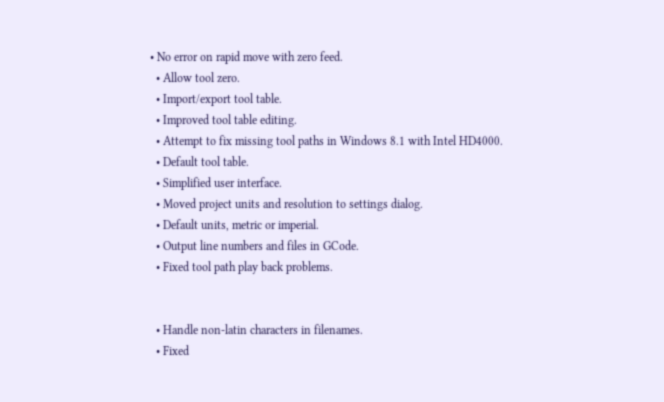• No error on rapid move with zero feed.
  • Allow tool zero.
  • Import/export tool table.
  • Improved tool table editing.
  • Attempt to fix missing tool paths in Windows 8.1 with Intel HD4000.
  • Default tool table.
  • Simplified user interface.
  • Moved project units and resolution to settings dialog.
  • Default units, metric or imperial.
  • Output line numbers and files in GCode.
  • Fixed tool path play back problems.


  • Handle non-latin characters in filenames.
  • Fixed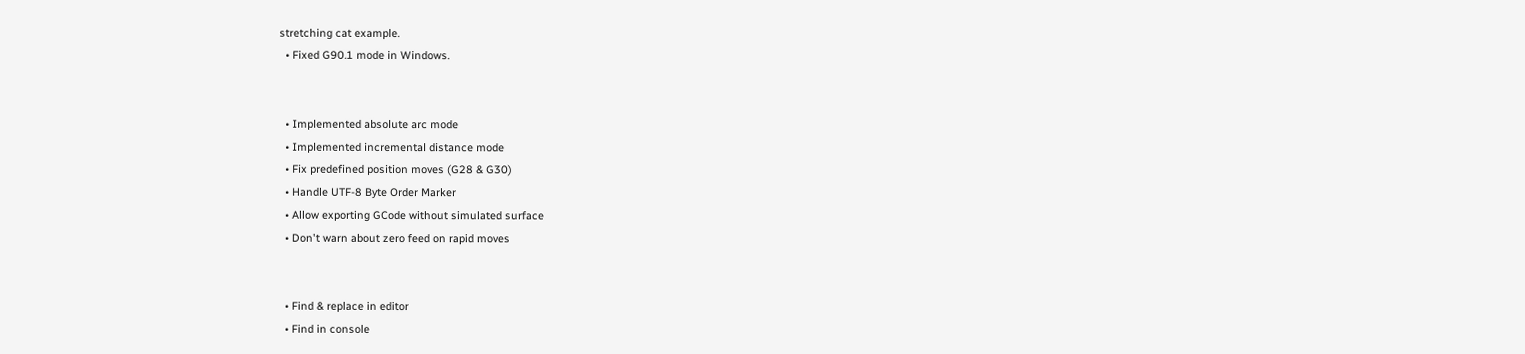stretching cat example.
  • Fixed G90.1 mode in Windows.


  • Implemented absolute arc mode
  • Implemented incremental distance mode
  • Fix predefined position moves (G28 & G30)
  • Handle UTF-8 Byte Order Marker
  • Allow exporting GCode without simulated surface
  • Don't warn about zero feed on rapid moves


  • Find & replace in editor
  • Find in console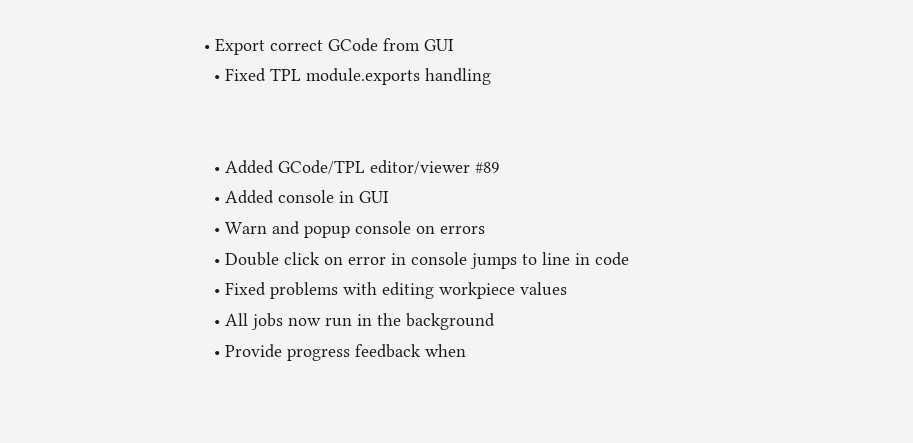• Export correct GCode from GUI
  • Fixed TPL module.exports handling


  • Added GCode/TPL editor/viewer #89
  • Added console in GUI
  • Warn and popup console on errors
  • Double click on error in console jumps to line in code
  • Fixed problems with editing workpiece values
  • All jobs now run in the background
  • Provide progress feedback when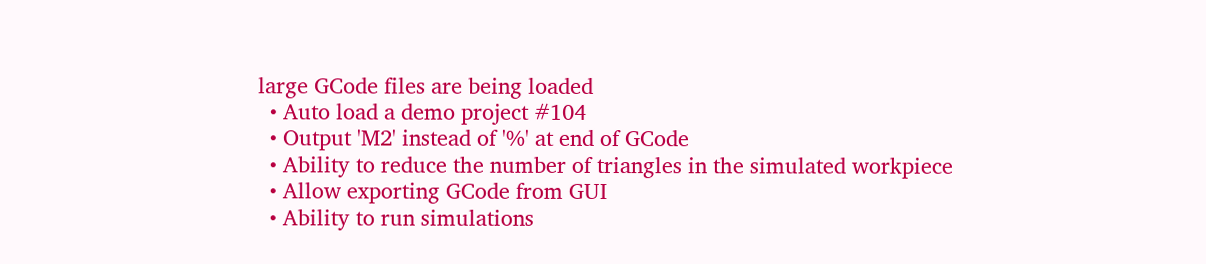large GCode files are being loaded
  • Auto load a demo project #104
  • Output 'M2' instead of '%' at end of GCode
  • Ability to reduce the number of triangles in the simulated workpiece
  • Allow exporting GCode from GUI
  • Ability to run simulations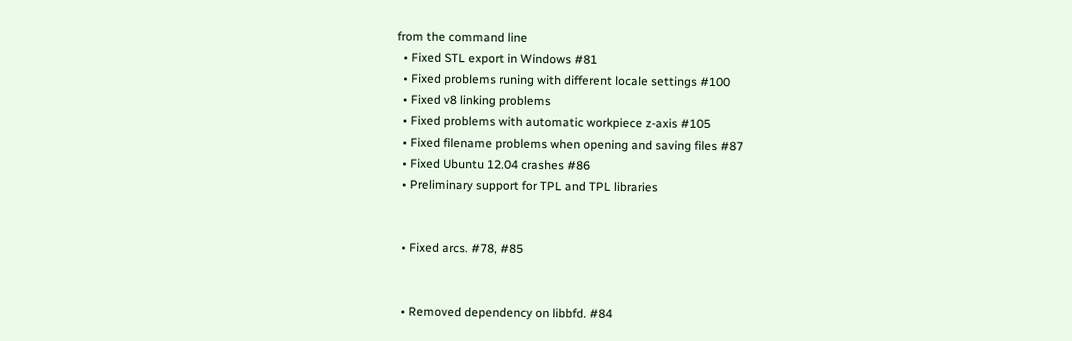from the command line
  • Fixed STL export in Windows #81
  • Fixed problems runing with different locale settings #100
  • Fixed v8 linking problems
  • Fixed problems with automatic workpiece z-axis #105
  • Fixed filename problems when opening and saving files #87
  • Fixed Ubuntu 12.04 crashes #86
  • Preliminary support for TPL and TPL libraries


  • Fixed arcs. #78, #85


  • Removed dependency on libbfd. #84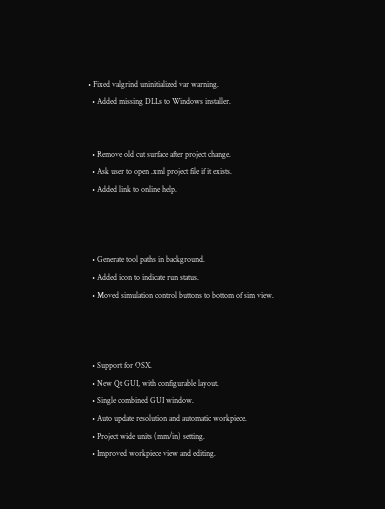• Fixed valgrind uninitialized var warning.
  • Added missing DLLs to Windows installer.


  • Remove old cut surface after project change.
  • Ask user to open .xml project file if it exists.
  • Added link to online help.



  • Generate tool paths in background.
  • Added icon to indicate run status.
  • Moved simulation control buttons to bottom of sim view.



  • Support for OSX.
  • New Qt GUI, with configurable layout.
  • Single combined GUI window.
  • Auto update resolution and automatic workpiece.
  • Project wide units (mm/in) setting.
  • Improved workpiece view and editing.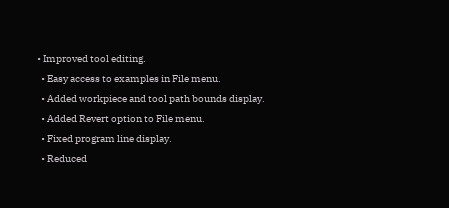• Improved tool editing.
  • Easy access to examples in File menu.
  • Added workpiece and tool path bounds display.
  • Added Revert option to File menu.
  • Fixed program line display.
  • Reduced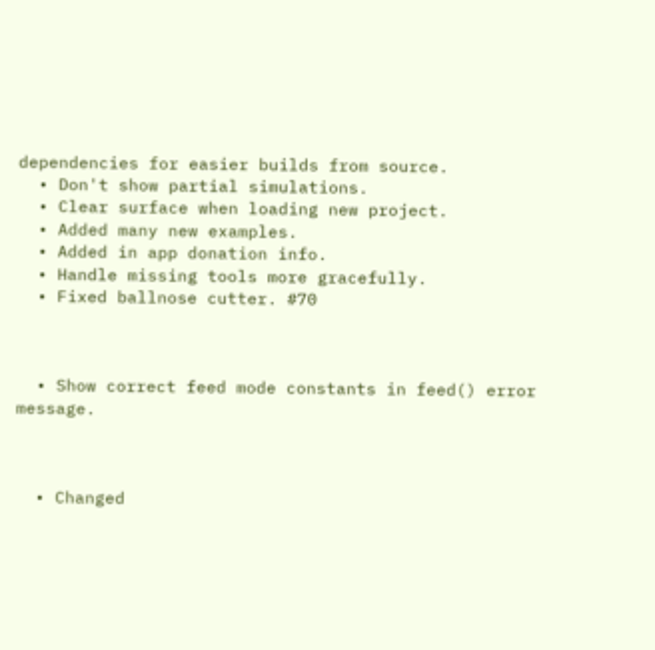dependencies for easier builds from source.
  • Don't show partial simulations.
  • Clear surface when loading new project.
  • Added many new examples.
  • Added in app donation info.
  • Handle missing tools more gracefully.
  • Fixed ballnose cutter. #70



  • Show correct feed mode constants in feed() error message.



  • Changed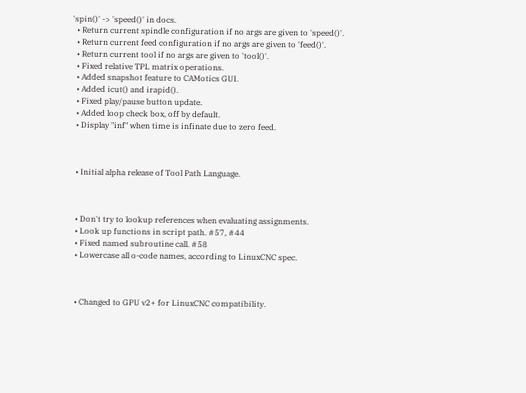'spin()' -> 'speed()' in docs.
  • Return current spindle configuration if no args are given to 'speed()'.
  • Return current feed configuration if no args are given to 'feed()'.
  • Return current tool if no args are given to 'tool()'.
  • Fixed relative TPL matrix operations.
  • Added snapshot feature to CAMotics GUI.
  • Added icut() and irapid().
  • Fixed play/pause button update.
  • Added loop check box, off by default.
  • Display "inf" when time is infinate due to zero feed.



  • Initial alpha release of Tool Path Language.



  • Don't try to lookup references when evaluating assignments.
  • Look up functions in script path. #57, #44
  • Fixed named subroutine call. #58
  • Lowercase all o-code names, according to LinuxCNC spec.



  • Changed to GPU v2+ for LinuxCNC compatibility.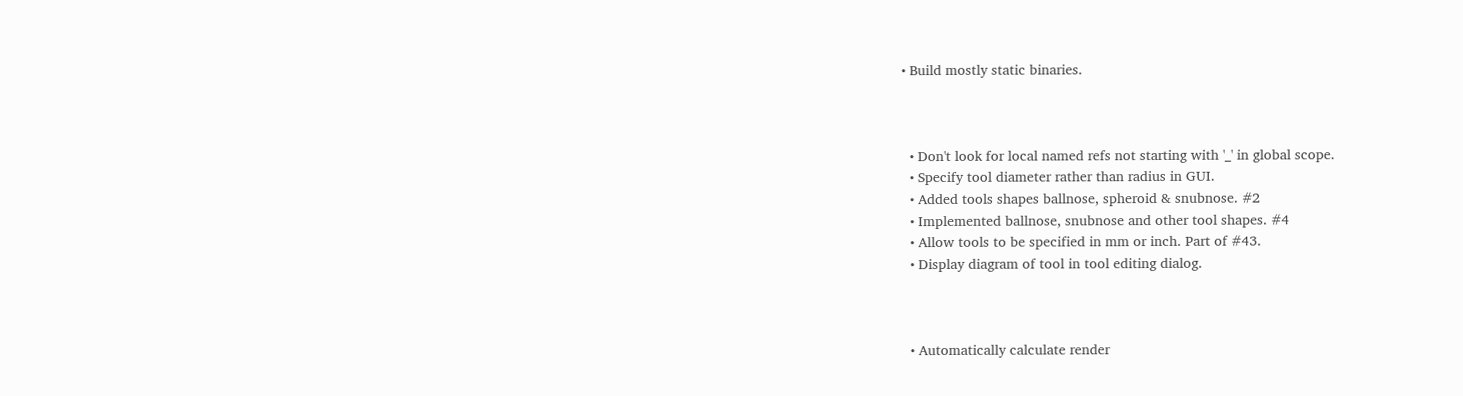• Build mostly static binaries.



  • Don't look for local named refs not starting with '_' in global scope.
  • Specify tool diameter rather than radius in GUI.
  • Added tools shapes ballnose, spheroid & snubnose. #2
  • Implemented ballnose, snubnose and other tool shapes. #4
  • Allow tools to be specified in mm or inch. Part of #43.
  • Display diagram of tool in tool editing dialog.



  • Automatically calculate render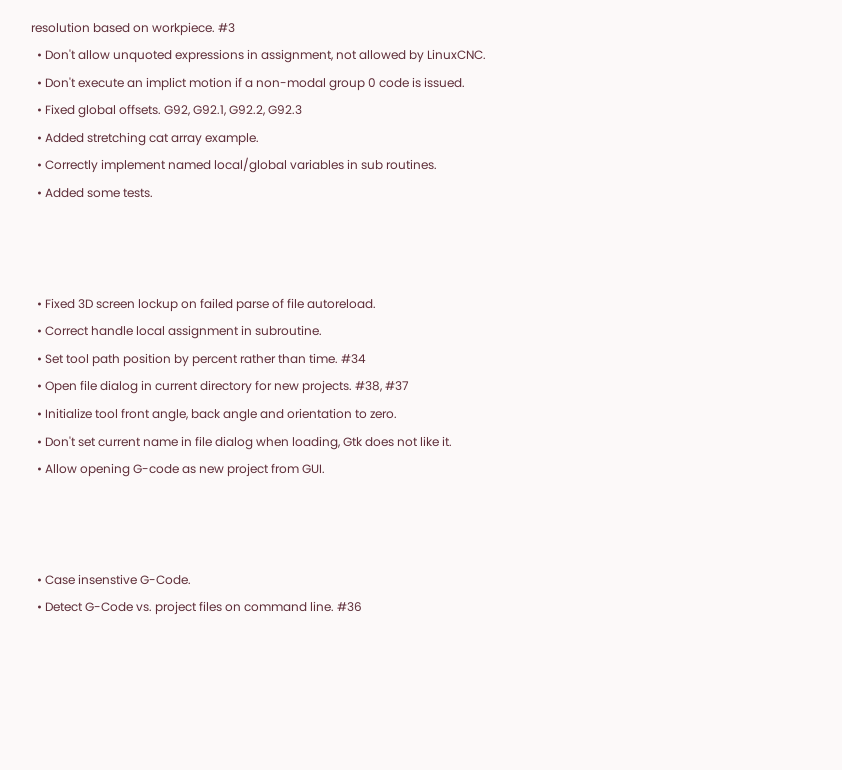resolution based on workpiece. #3
  • Don't allow unquoted expressions in assignment, not allowed by LinuxCNC.
  • Don't execute an implict motion if a non-modal group 0 code is issued.
  • Fixed global offsets. G92, G92.1, G92.2, G92.3
  • Added stretching cat array example.
  • Correctly implement named local/global variables in sub routines.
  • Added some tests.



  • Fixed 3D screen lockup on failed parse of file autoreload.
  • Correct handle local assignment in subroutine.
  • Set tool path position by percent rather than time. #34
  • Open file dialog in current directory for new projects. #38, #37
  • Initialize tool front angle, back angle and orientation to zero.
  • Don't set current name in file dialog when loading, Gtk does not like it.
  • Allow opening G-code as new project from GUI.



  • Case insenstive G-Code.
  • Detect G-Code vs. project files on command line. #36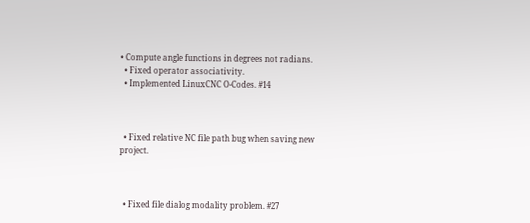• Compute angle functions in degrees not radians.
  • Fixed operator associativity.
  • Implemented LinuxCNC O-Codes. #14



  • Fixed relative NC file path bug when saving new project.



  • Fixed file dialog modality problem. #27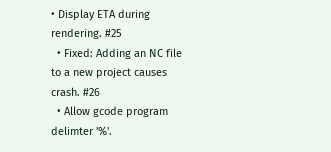• Display ETA during rendering. #25
  • Fixed: Adding an NC file to a new project causes crash. #26
  • Allow gcode program delimter '%'.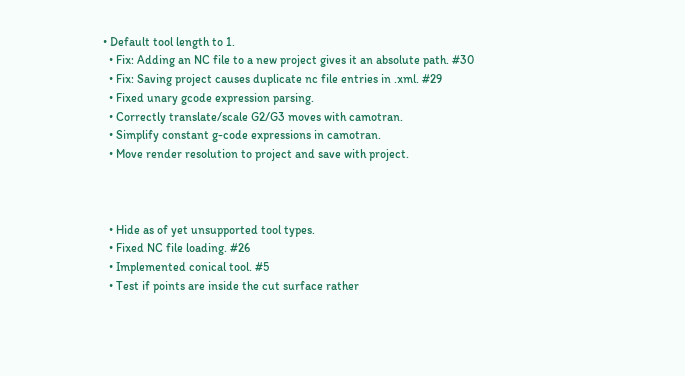• Default tool length to 1.
  • Fix: Adding an NC file to a new project gives it an absolute path. #30
  • Fix: Saving project causes duplicate nc file entries in .xml. #29
  • Fixed unary gcode expression parsing.
  • Correctly translate/scale G2/G3 moves with camotran.
  • Simplify constant g-code expressions in camotran.
  • Move render resolution to project and save with project.



  • Hide as of yet unsupported tool types.
  • Fixed NC file loading. #26
  • Implemented conical tool. #5
  • Test if points are inside the cut surface rather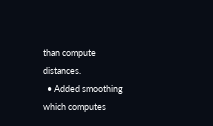than compute distances.
  • Added smoothing which computes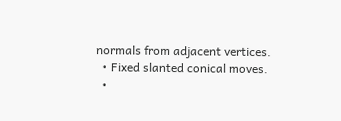normals from adjacent vertices.
  • Fixed slanted conical moves.
  •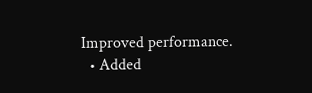Improved performance.
  • Added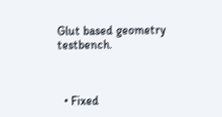Glut based geometry testbench.



  • Fixed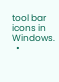tool bar icons in Windows.
  •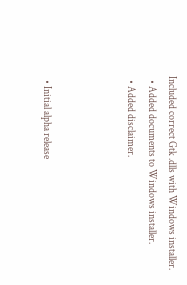Included correct Gtk .dlls with Windows installer.
  • Added documents to Windows installer.
  • Added disclaimer.



  • Initial alpha release